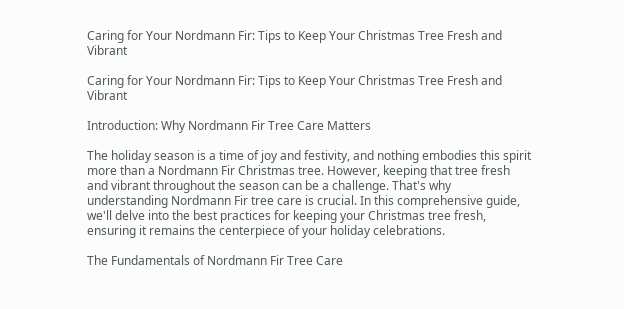Caring for Your Nordmann Fir: Tips to Keep Your Christmas Tree Fresh and Vibrant

Caring for Your Nordmann Fir: Tips to Keep Your Christmas Tree Fresh and Vibrant

Introduction: Why Nordmann Fir Tree Care Matters

The holiday season is a time of joy and festivity, and nothing embodies this spirit more than a Nordmann Fir Christmas tree. However, keeping that tree fresh and vibrant throughout the season can be a challenge. That's why understanding Nordmann Fir tree care is crucial. In this comprehensive guide, we'll delve into the best practices for keeping your Christmas tree fresh, ensuring it remains the centerpiece of your holiday celebrations.

The Fundamentals of Nordmann Fir Tree Care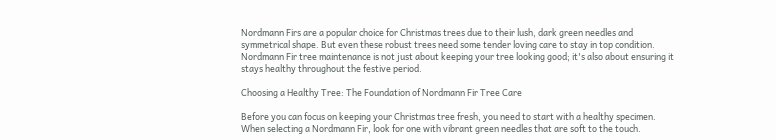Nordmann Firs are a popular choice for Christmas trees due to their lush, dark green needles and symmetrical shape. But even these robust trees need some tender loving care to stay in top condition. Nordmann Fir tree maintenance is not just about keeping your tree looking good; it's also about ensuring it stays healthy throughout the festive period.

Choosing a Healthy Tree: The Foundation of Nordmann Fir Tree Care

Before you can focus on keeping your Christmas tree fresh, you need to start with a healthy specimen. When selecting a Nordmann Fir, look for one with vibrant green needles that are soft to the touch.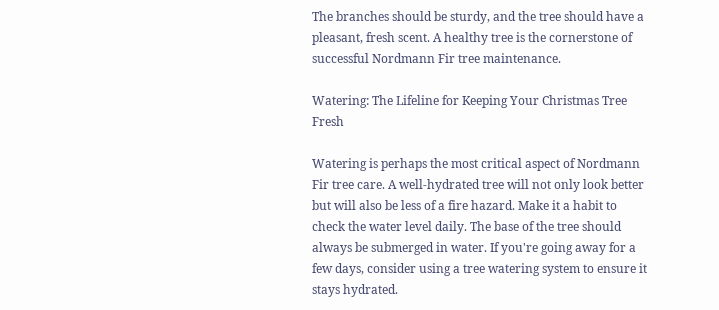The branches should be sturdy, and the tree should have a pleasant, fresh scent. A healthy tree is the cornerstone of successful Nordmann Fir tree maintenance.

Watering: The Lifeline for Keeping Your Christmas Tree Fresh

Watering is perhaps the most critical aspect of Nordmann Fir tree care. A well-hydrated tree will not only look better but will also be less of a fire hazard. Make it a habit to check the water level daily. The base of the tree should always be submerged in water. If you're going away for a few days, consider using a tree watering system to ensure it stays hydrated.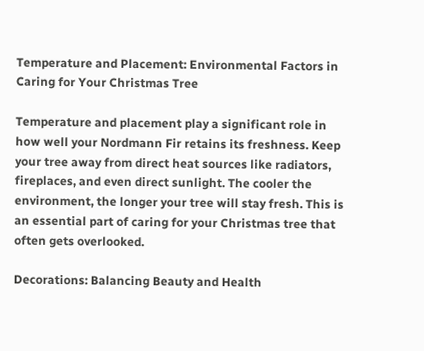Temperature and Placement: Environmental Factors in Caring for Your Christmas Tree

Temperature and placement play a significant role in how well your Nordmann Fir retains its freshness. Keep your tree away from direct heat sources like radiators, fireplaces, and even direct sunlight. The cooler the environment, the longer your tree will stay fresh. This is an essential part of caring for your Christmas tree that often gets overlooked.

Decorations: Balancing Beauty and Health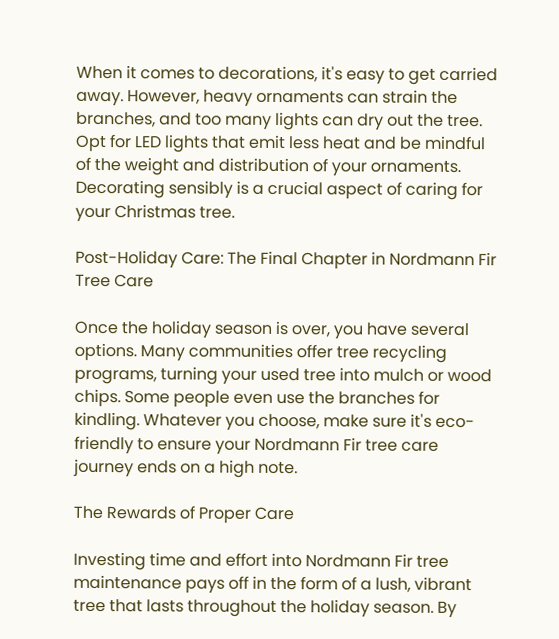When it comes to decorations, it's easy to get carried away. However, heavy ornaments can strain the branches, and too many lights can dry out the tree. Opt for LED lights that emit less heat and be mindful of the weight and distribution of your ornaments. Decorating sensibly is a crucial aspect of caring for your Christmas tree.

Post-Holiday Care: The Final Chapter in Nordmann Fir Tree Care

Once the holiday season is over, you have several options. Many communities offer tree recycling programs, turning your used tree into mulch or wood chips. Some people even use the branches for kindling. Whatever you choose, make sure it's eco-friendly to ensure your Nordmann Fir tree care journey ends on a high note.

The Rewards of Proper Care

Investing time and effort into Nordmann Fir tree maintenance pays off in the form of a lush, vibrant tree that lasts throughout the holiday season. By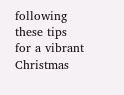following these tips for a vibrant Christmas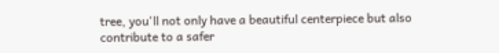tree, you'll not only have a beautiful centerpiece but also contribute to a safer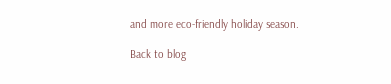and more eco-friendly holiday season.

Back to blog